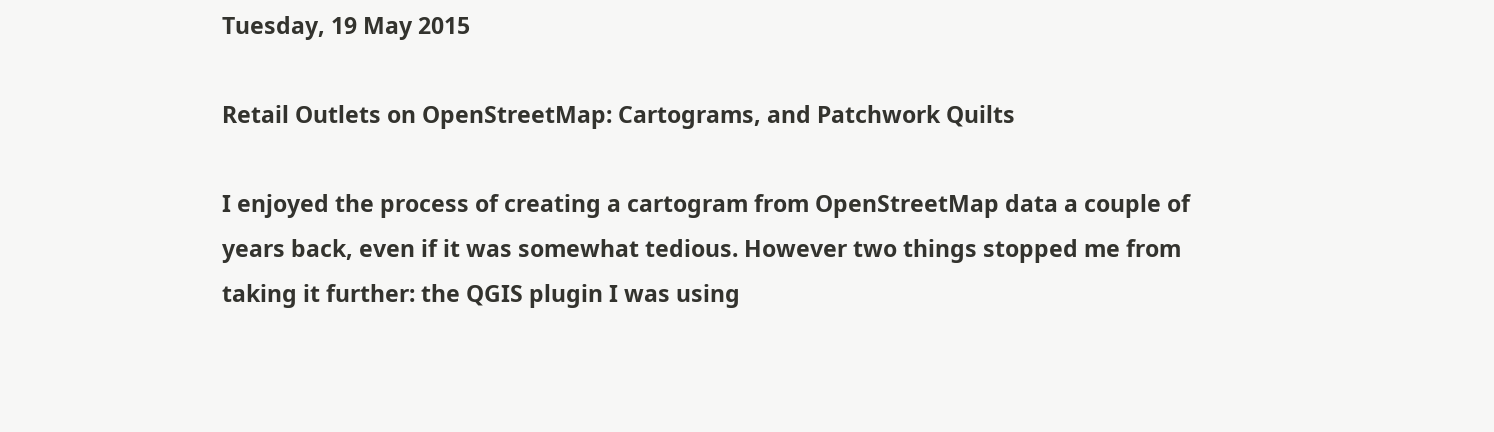Tuesday, 19 May 2015

Retail Outlets on OpenStreetMap: Cartograms, and Patchwork Quilts

I enjoyed the process of creating a cartogram from OpenStreetMap data a couple of years back, even if it was somewhat tedious. However two things stopped me from taking it further: the QGIS plugin I was using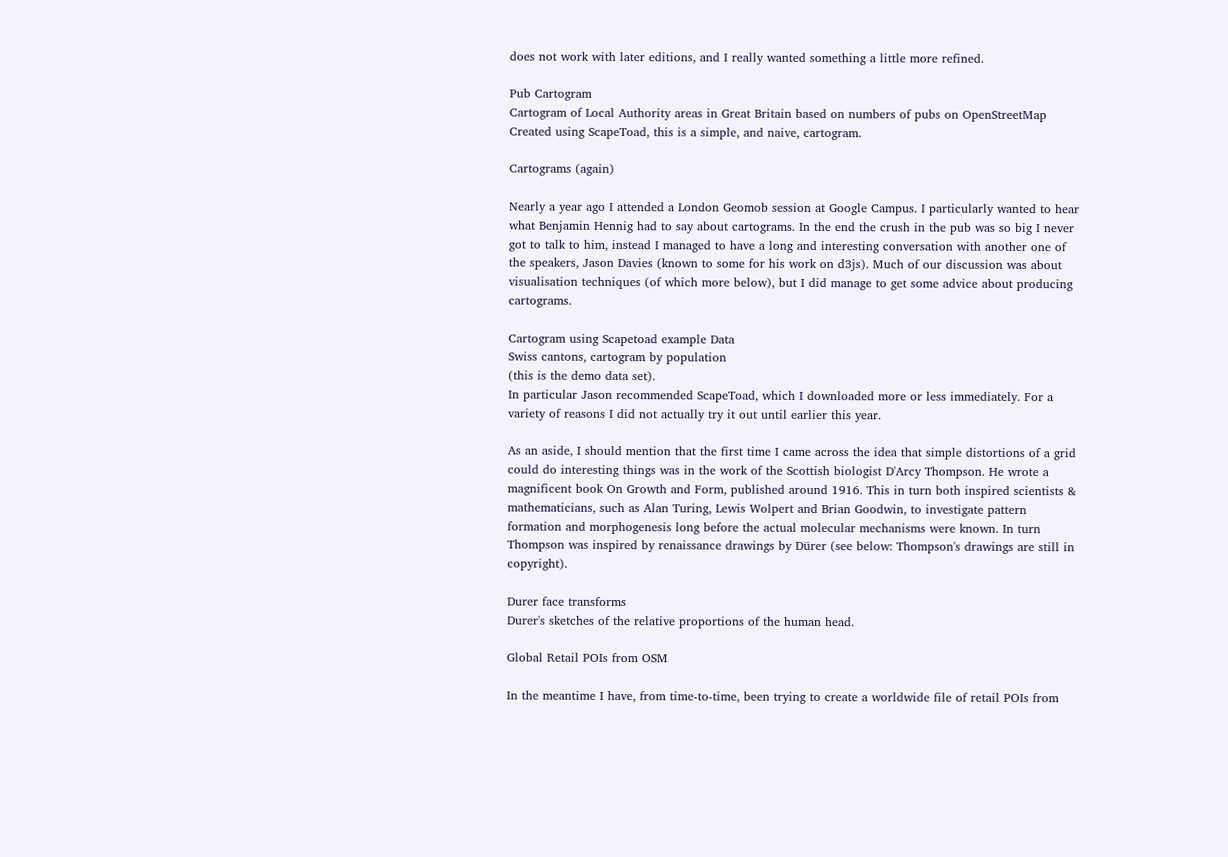does not work with later editions, and I really wanted something a little more refined.

Pub Cartogram
Cartogram of Local Authority areas in Great Britain based on numbers of pubs on OpenStreetMap
Created using ScapeToad, this is a simple, and naive, cartogram.

Cartograms (again)

Nearly a year ago I attended a London Geomob session at Google Campus. I particularly wanted to hear what Benjamin Hennig had to say about cartograms. In the end the crush in the pub was so big I never got to talk to him, instead I managed to have a long and interesting conversation with another one of the speakers, Jason Davies (known to some for his work on d3js). Much of our discussion was about visualisation techniques (of which more below), but I did manage to get some advice about producing cartograms.

Cartogram using Scapetoad example Data
Swiss cantons, cartogram by population
(this is the demo data set).
In particular Jason recommended ScapeToad, which I downloaded more or less immediately. For a variety of reasons I did not actually try it out until earlier this year.

As an aside, I should mention that the first time I came across the idea that simple distortions of a grid could do interesting things was in the work of the Scottish biologist D'Arcy Thompson. He wrote a magnificent book On Growth and Form, published around 1916. This in turn both inspired scientists & mathematicians, such as Alan Turing, Lewis Wolpert and Brian Goodwin, to investigate pattern formation and morphogenesis long before the actual molecular mechanisms were known. In turn Thompson was inspired by renaissance drawings by Dürer (see below: Thompson's drawings are still in copyright).

Durer face transforms
Durer's sketches of the relative proportions of the human head.

Global Retail POIs from OSM

In the meantime I have, from time-to-time, been trying to create a worldwide file of retail POIs from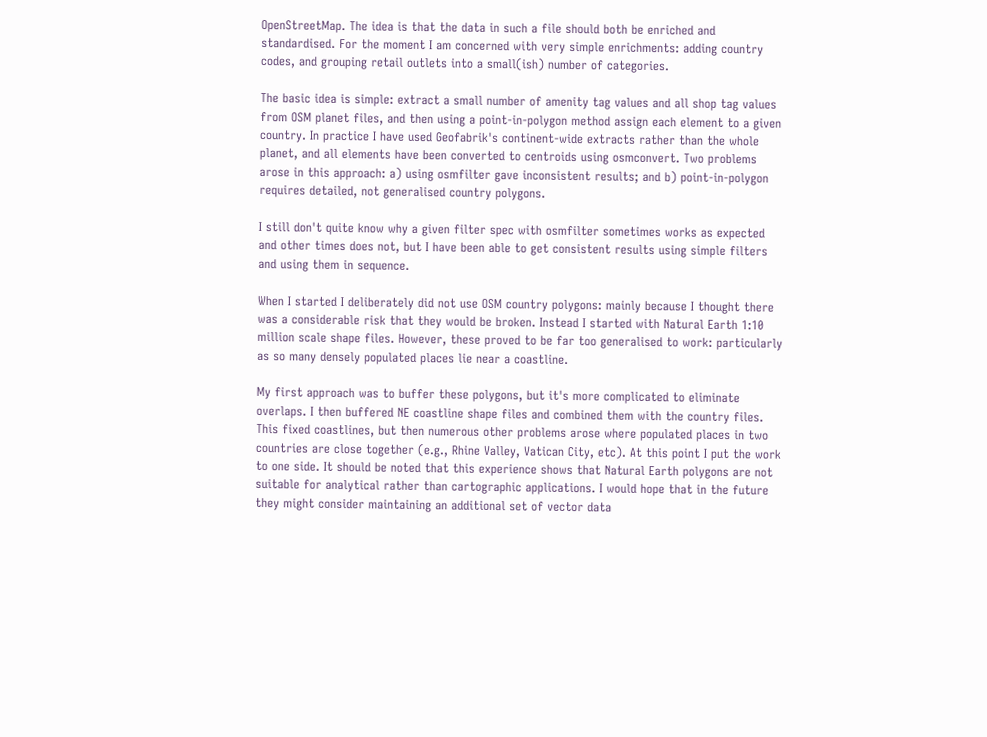OpenStreetMap. The idea is that the data in such a file should both be enriched and standardised. For the moment I am concerned with very simple enrichments: adding country codes, and grouping retail outlets into a small(ish) number of categories.

The basic idea is simple: extract a small number of amenity tag values and all shop tag values from OSM planet files, and then using a point-in-polygon method assign each element to a given country. In practice I have used Geofabrik's continent-wide extracts rather than the whole planet, and all elements have been converted to centroids using osmconvert. Two problems arose in this approach: a) using osmfilter gave inconsistent results; and b) point-in-polygon requires detailed, not generalised country polygons.

I still don't quite know why a given filter spec with osmfilter sometimes works as expected and other times does not, but I have been able to get consistent results using simple filters and using them in sequence.

When I started I deliberately did not use OSM country polygons: mainly because I thought there was a considerable risk that they would be broken. Instead I started with Natural Earth 1:10 million scale shape files. However, these proved to be far too generalised to work: particularly as so many densely populated places lie near a coastline.

My first approach was to buffer these polygons, but it's more complicated to eliminate overlaps. I then buffered NE coastline shape files and combined them with the country files. This fixed coastlines, but then numerous other problems arose where populated places in two countries are close together (e.g., Rhine Valley, Vatican City, etc). At this point I put the work to one side. It should be noted that this experience shows that Natural Earth polygons are not suitable for analytical rather than cartographic applications. I would hope that in the future they might consider maintaining an additional set of vector data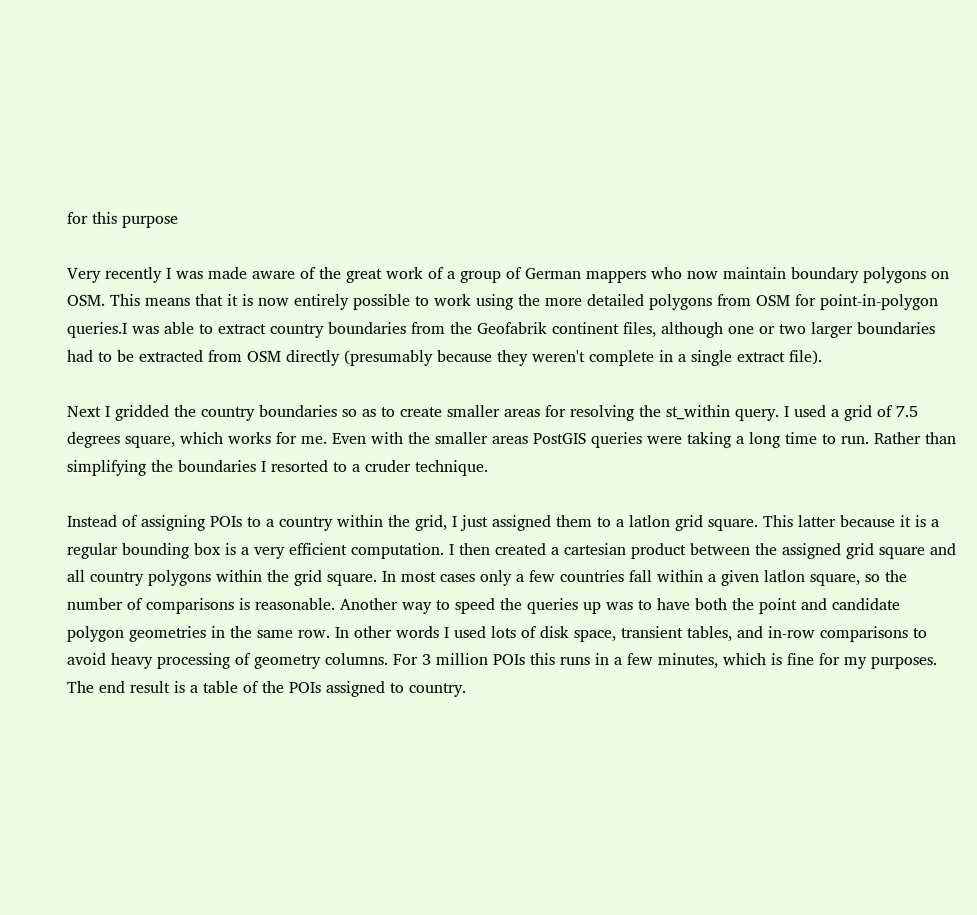for this purpose

Very recently I was made aware of the great work of a group of German mappers who now maintain boundary polygons on OSM. This means that it is now entirely possible to work using the more detailed polygons from OSM for point-in-polygon queries.I was able to extract country boundaries from the Geofabrik continent files, although one or two larger boundaries had to be extracted from OSM directly (presumably because they weren't complete in a single extract file).

Next I gridded the country boundaries so as to create smaller areas for resolving the st_within query. I used a grid of 7.5 degrees square, which works for me. Even with the smaller areas PostGIS queries were taking a long time to run. Rather than simplifying the boundaries I resorted to a cruder technique.

Instead of assigning POIs to a country within the grid, I just assigned them to a latlon grid square. This latter because it is a regular bounding box is a very efficient computation. I then created a cartesian product between the assigned grid square and all country polygons within the grid square. In most cases only a few countries fall within a given latlon square, so the number of comparisons is reasonable. Another way to speed the queries up was to have both the point and candidate polygon geometries in the same row. In other words I used lots of disk space, transient tables, and in-row comparisons to avoid heavy processing of geometry columns. For 3 million POIs this runs in a few minutes, which is fine for my purposes. The end result is a table of the POIs assigned to country.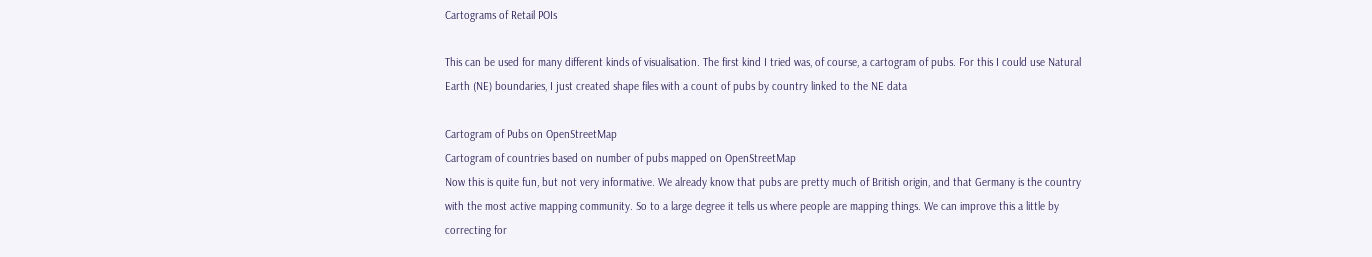Cartograms of Retail POIs

This can be used for many different kinds of visualisation. The first kind I tried was, of course, a cartogram of pubs. For this I could use Natural Earth (NE) boundaries, I just created shape files with a count of pubs by country linked to the NE data

Cartogram of Pubs on OpenStreetMap
Cartogram of countries based on number of pubs mapped on OpenStreetMap
Now this is quite fun, but not very informative. We already know that pubs are pretty much of British origin, and that Germany is the country with the most active mapping community. So to a large degree it tells us where people are mapping things. We can improve this a little by correcting for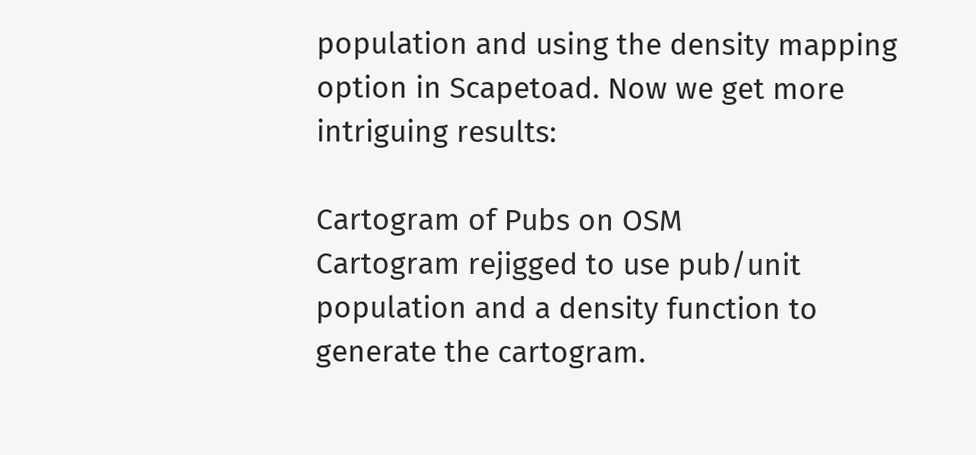population and using the density mapping option in Scapetoad. Now we get more intriguing results:

Cartogram of Pubs on OSM
Cartogram rejigged to use pub/unit population and a density function to generate the cartogram.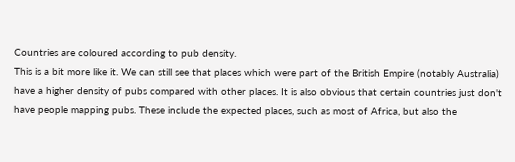Countries are coloured according to pub density.
This is a bit more like it. We can still see that places which were part of the British Empire (notably Australia) have a higher density of pubs compared with other places. It is also obvious that certain countries just don't have people mapping pubs. These include the expected places, such as most of Africa, but also the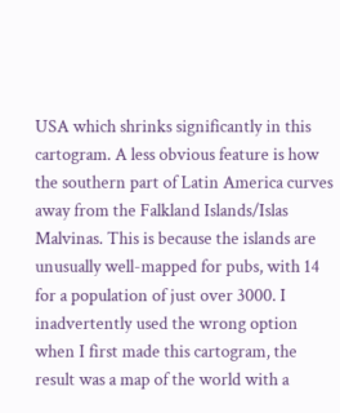USA which shrinks significantly in this cartogram. A less obvious feature is how the southern part of Latin America curves away from the Falkland Islands/Islas Malvinas. This is because the islands are unusually well-mapped for pubs, with 14 for a population of just over 3000. I inadvertently used the wrong option when I first made this cartogram, the result was a map of the world with a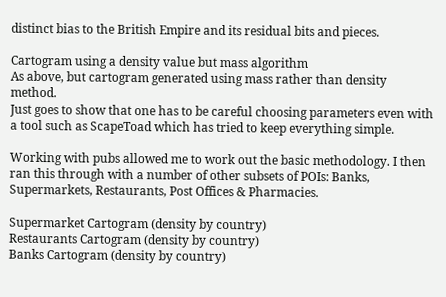distinct bias to the British Empire and its residual bits and pieces.

Cartogram using a density value but mass algorithm
As above, but cartogram generated using mass rather than density method.
Just goes to show that one has to be careful choosing parameters even with a tool such as ScapeToad which has tried to keep everything simple.

Working with pubs allowed me to work out the basic methodology. I then ran this through with a number of other subsets of POIs: Banks, Supermarkets, Restaurants, Post Offices & Pharmacies.

Supermarket Cartogram (density by country)
Restaurants Cartogram (density by country)
Banks Cartogram (density by country)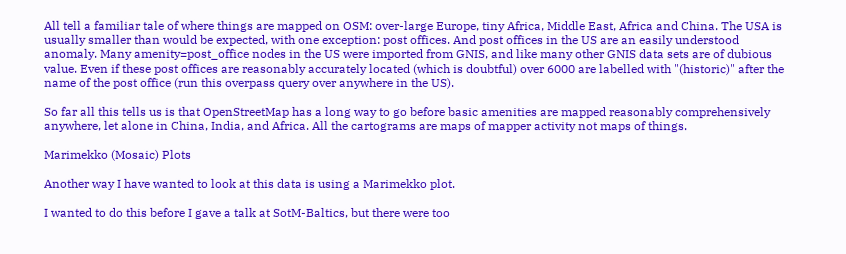All tell a familiar tale of where things are mapped on OSM: over-large Europe, tiny Africa, Middle East, Africa and China. The USA is usually smaller than would be expected, with one exception: post offices. And post offices in the US are an easily understood anomaly. Many amenity=post_office nodes in the US were imported from GNIS, and like many other GNIS data sets are of dubious value. Even if these post offices are reasonably accurately located (which is doubtful) over 6000 are labelled with "(historic)" after the name of the post office (run this overpass query over anywhere in the US).

So far all this tells us is that OpenStreetMap has a long way to go before basic amenities are mapped reasonably comprehensively anywhere, let alone in China, India, and Africa. All the cartograms are maps of mapper activity not maps of things.

Marimekko (Mosaic) Plots

Another way I have wanted to look at this data is using a Marimekko plot.

I wanted to do this before I gave a talk at SotM-Baltics, but there were too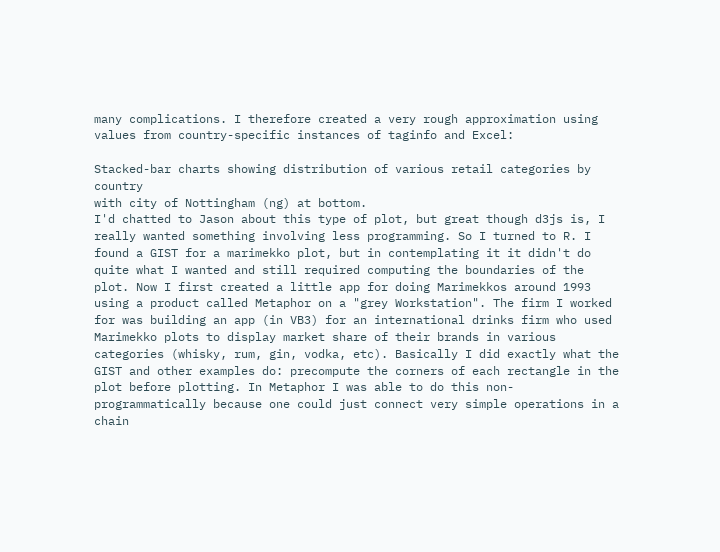many complications. I therefore created a very rough approximation using values from country-specific instances of taginfo and Excel:

Stacked-bar charts showing distribution of various retail categories by country
with city of Nottingham (ng) at bottom.
I'd chatted to Jason about this type of plot, but great though d3js is, I really wanted something involving less programming. So I turned to R. I found a GIST for a marimekko plot, but in contemplating it it didn't do quite what I wanted and still required computing the boundaries of the plot. Now I first created a little app for doing Marimekkos around 1993 using a product called Metaphor on a "grey Workstation". The firm I worked for was building an app (in VB3) for an international drinks firm who used Marimekko plots to display market share of their brands in various categories (whisky, rum, gin, vodka, etc). Basically I did exactly what the GIST and other examples do: precompute the corners of each rectangle in the plot before plotting. In Metaphor I was able to do this non-programmatically because one could just connect very simple operations in a chain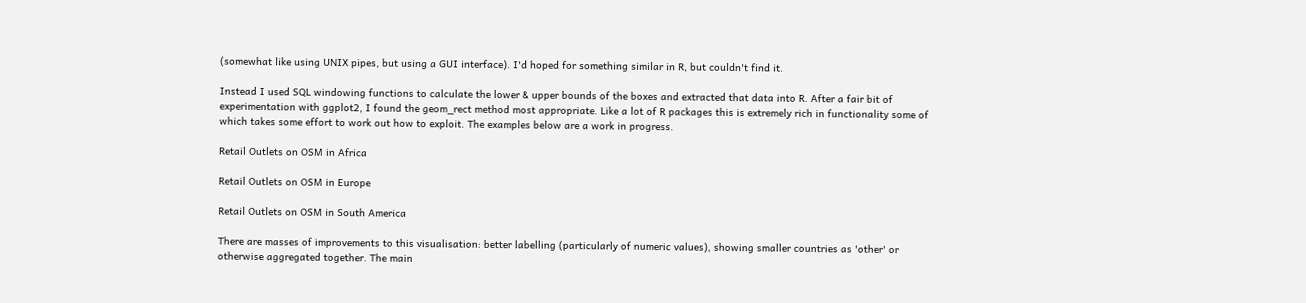(somewhat like using UNIX pipes, but using a GUI interface). I'd hoped for something similar in R, but couldn't find it.

Instead I used SQL windowing functions to calculate the lower & upper bounds of the boxes and extracted that data into R. After a fair bit of experimentation with ggplot2, I found the geom_rect method most appropriate. Like a lot of R packages this is extremely rich in functionality some of which takes some effort to work out how to exploit. The examples below are a work in progress.

Retail Outlets on OSM in Africa

Retail Outlets on OSM in Europe

Retail Outlets on OSM in South America

There are masses of improvements to this visualisation: better labelling (particularly of numeric values), showing smaller countries as 'other' or otherwise aggregated together. The main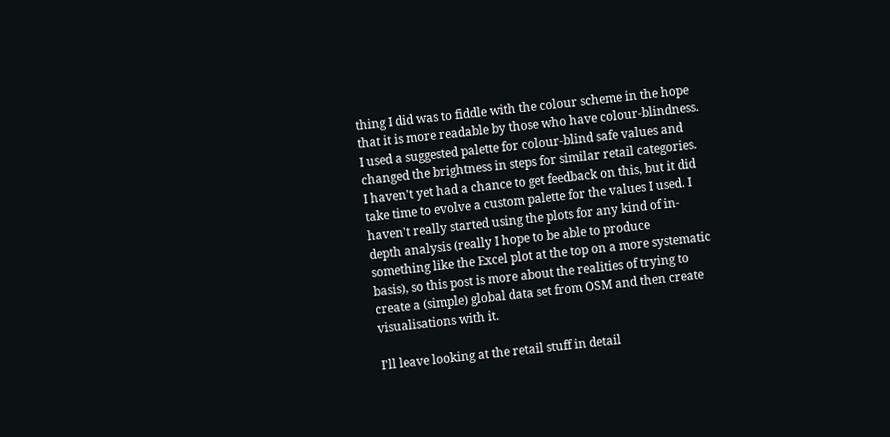thing I did was to fiddle with the colour scheme in the hope that it is more readable by those who have colour-blindness. I used a suggested palette for colour-blind safe values and changed the brightness in steps for similar retail categories. I haven't yet had a chance to get feedback on this, but it did take time to evolve a custom palette for the values I used. I haven't really started using the plots for any kind of in-depth analysis (really I hope to be able to produce something like the Excel plot at the top on a more systematic basis), so this post is more about the realities of trying to create a (simple) global data set from OSM and then create visualisations with it.

I'll leave looking at the retail stuff in detail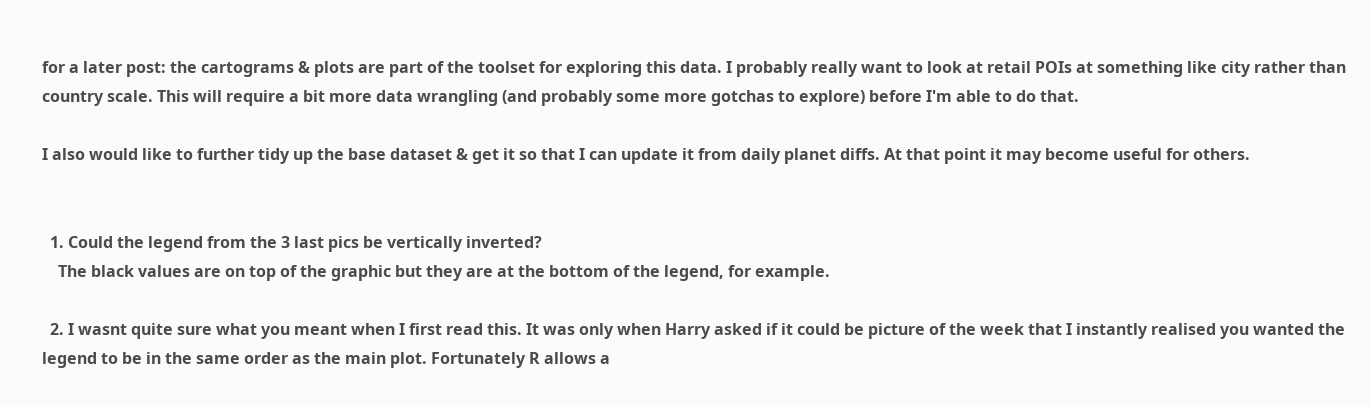for a later post: the cartograms & plots are part of the toolset for exploring this data. I probably really want to look at retail POIs at something like city rather than country scale. This will require a bit more data wrangling (and probably some more gotchas to explore) before I'm able to do that.

I also would like to further tidy up the base dataset & get it so that I can update it from daily planet diffs. At that point it may become useful for others.


  1. Could the legend from the 3 last pics be vertically inverted?
    The black values are on top of the graphic but they are at the bottom of the legend, for example.

  2. I wasnt quite sure what you meant when I first read this. It was only when Harry asked if it could be picture of the week that I instantly realised you wanted the legend to be in the same order as the main plot. Fortunately R allows a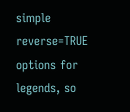simple reverse=TRUE options for legends, so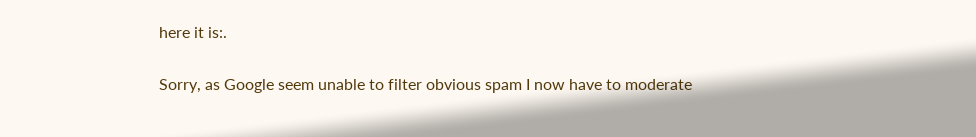here it is:.


Sorry, as Google seem unable to filter obvious spam I now have to moderate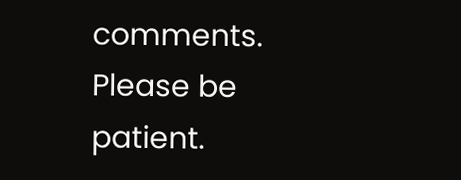comments. Please be patient.